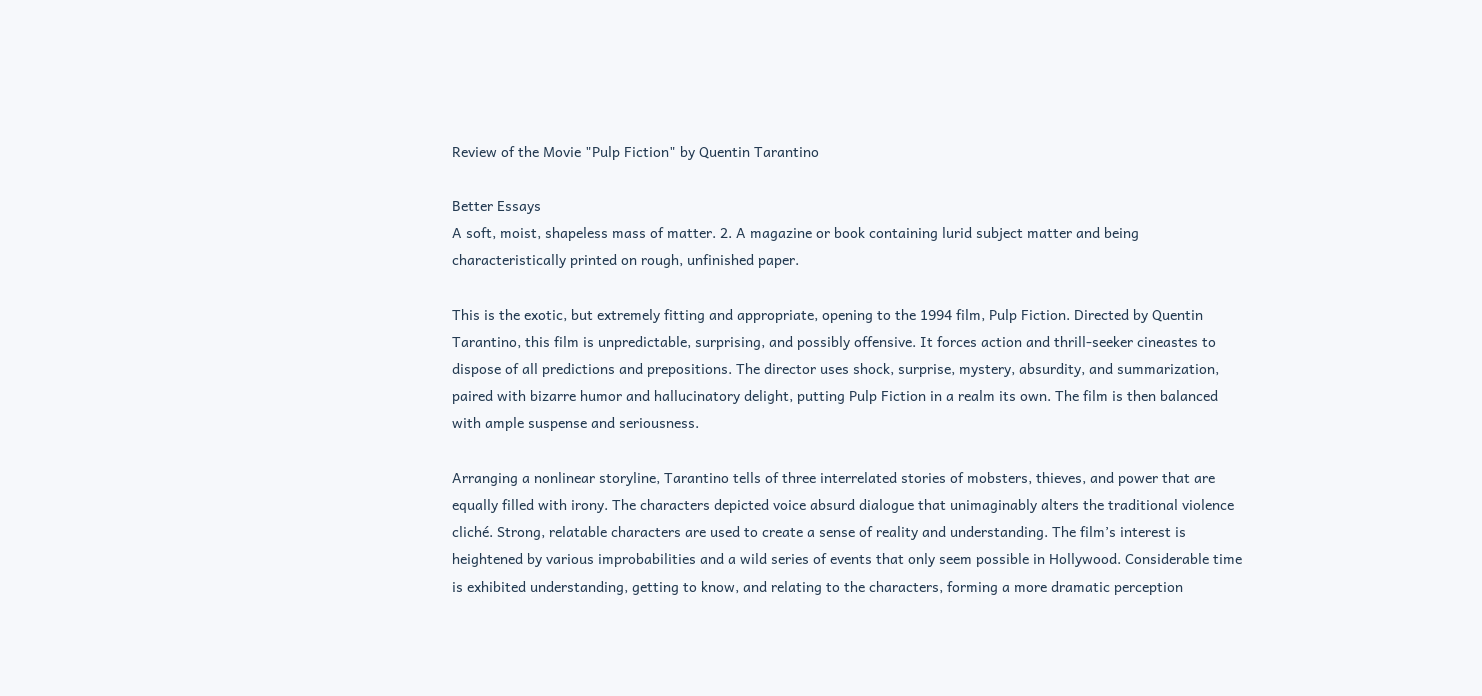Review of the Movie "Pulp Fiction" by Quentin Tarantino

Better Essays
A soft, moist, shapeless mass of matter. 2. A magazine or book containing lurid subject matter and being characteristically printed on rough, unfinished paper.

This is the exotic, but extremely fitting and appropriate, opening to the 1994 film, Pulp Fiction. Directed by Quentin Tarantino, this film is unpredictable, surprising, and possibly offensive. It forces action and thrill-seeker cineastes to dispose of all predictions and prepositions. The director uses shock, surprise, mystery, absurdity, and summarization, paired with bizarre humor and hallucinatory delight, putting Pulp Fiction in a realm its own. The film is then balanced with ample suspense and seriousness.

Arranging a nonlinear storyline, Tarantino tells of three interrelated stories of mobsters, thieves, and power that are equally filled with irony. The characters depicted voice absurd dialogue that unimaginably alters the traditional violence cliché. Strong, relatable characters are used to create a sense of reality and understanding. The film’s interest is heightened by various improbabilities and a wild series of events that only seem possible in Hollywood. Considerable time is exhibited understanding, getting to know, and relating to the characters, forming a more dramatic perception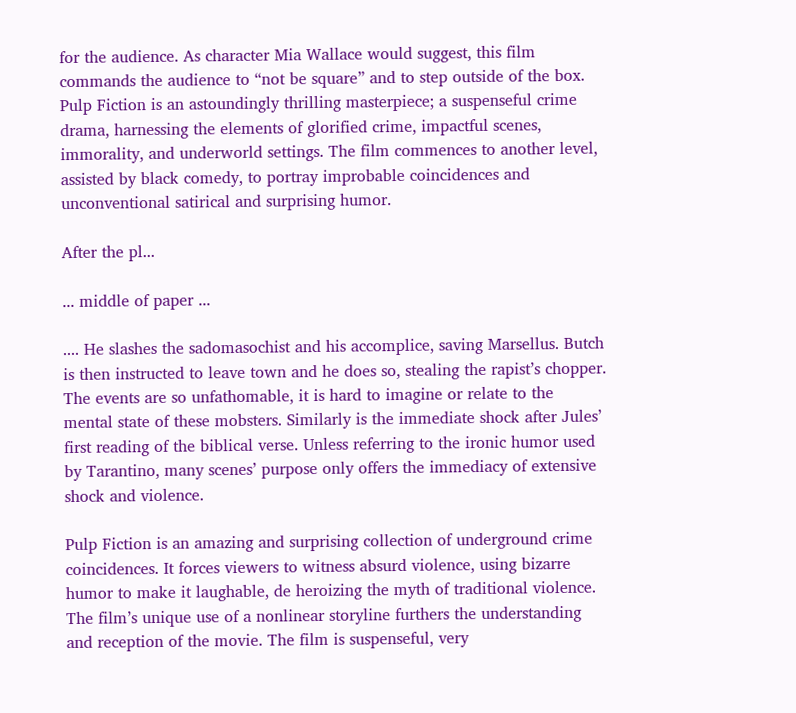for the audience. As character Mia Wallace would suggest, this film commands the audience to “not be square” and to step outside of the box. Pulp Fiction is an astoundingly thrilling masterpiece; a suspenseful crime drama, harnessing the elements of glorified crime, impactful scenes, immorality, and underworld settings. The film commences to another level, assisted by black comedy, to portray improbable coincidences and unconventional satirical and surprising humor.

After the pl...

... middle of paper ...

.... He slashes the sadomasochist and his accomplice, saving Marsellus. Butch is then instructed to leave town and he does so, stealing the rapist’s chopper. The events are so unfathomable, it is hard to imagine or relate to the mental state of these mobsters. Similarly is the immediate shock after Jules’ first reading of the biblical verse. Unless referring to the ironic humor used by Tarantino, many scenes’ purpose only offers the immediacy of extensive shock and violence.

Pulp Fiction is an amazing and surprising collection of underground crime coincidences. It forces viewers to witness absurd violence, using bizarre humor to make it laughable, de heroizing the myth of traditional violence. The film’s unique use of a nonlinear storyline furthers the understanding and reception of the movie. The film is suspenseful, very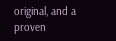original, and a proven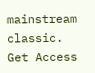mainstream classic.
Get Access